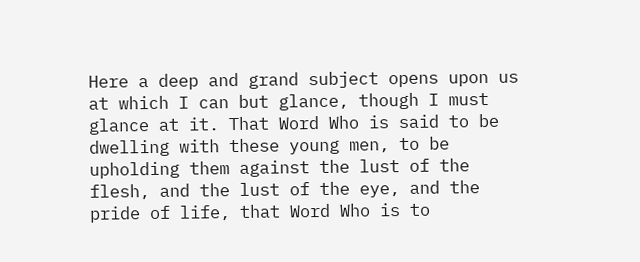Here a deep and grand subject opens upon us at which I can but glance, though I must glance at it. That Word Who is said to be dwelling with these young men, to be upholding them against the lust of the flesh, and the lust of the eye, and the pride of life, that Word Who is to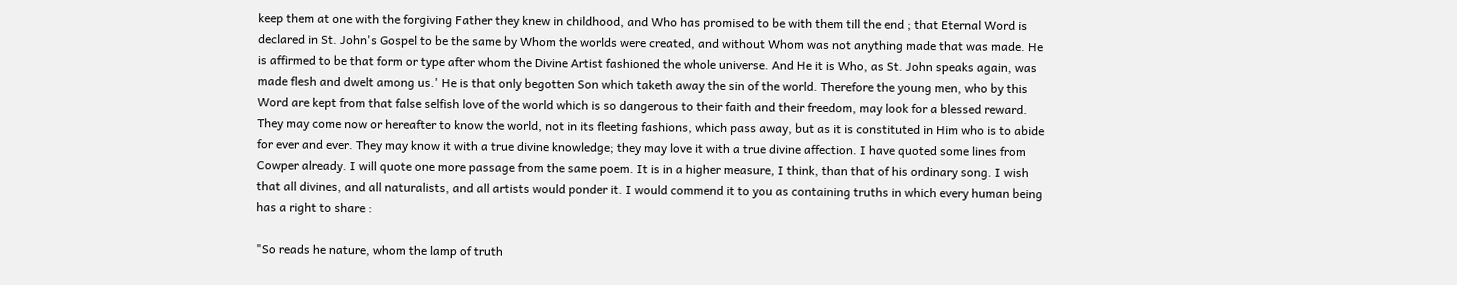keep them at one with the forgiving Father they knew in childhood, and Who has promised to be with them till the end ; that Eternal Word is declared in St. John's Gospel to be the same by Whom the worlds were created, and without Whom was not anything made that was made. He is affirmed to be that form or type after whom the Divine Artist fashioned the whole universe. And He it is Who, as St. John speaks again, was made flesh and dwelt among us.' He is that only begotten Son which taketh away the sin of the world. Therefore the young men, who by this Word are kept from that false selfish love of the world which is so dangerous to their faith and their freedom, may look for a blessed reward. They may come now or hereafter to know the world, not in its fleeting fashions, which pass away, but as it is constituted in Him who is to abide for ever and ever. They may know it with a true divine knowledge; they may love it with a true divine affection. I have quoted some lines from Cowper already. I will quote one more passage from the same poem. It is in a higher measure, I think, than that of his ordinary song. I wish that all divines, and all naturalists, and all artists would ponder it. I would commend it to you as containing truths in which every human being has a right to share :

"So reads he nature, whom the lamp of truth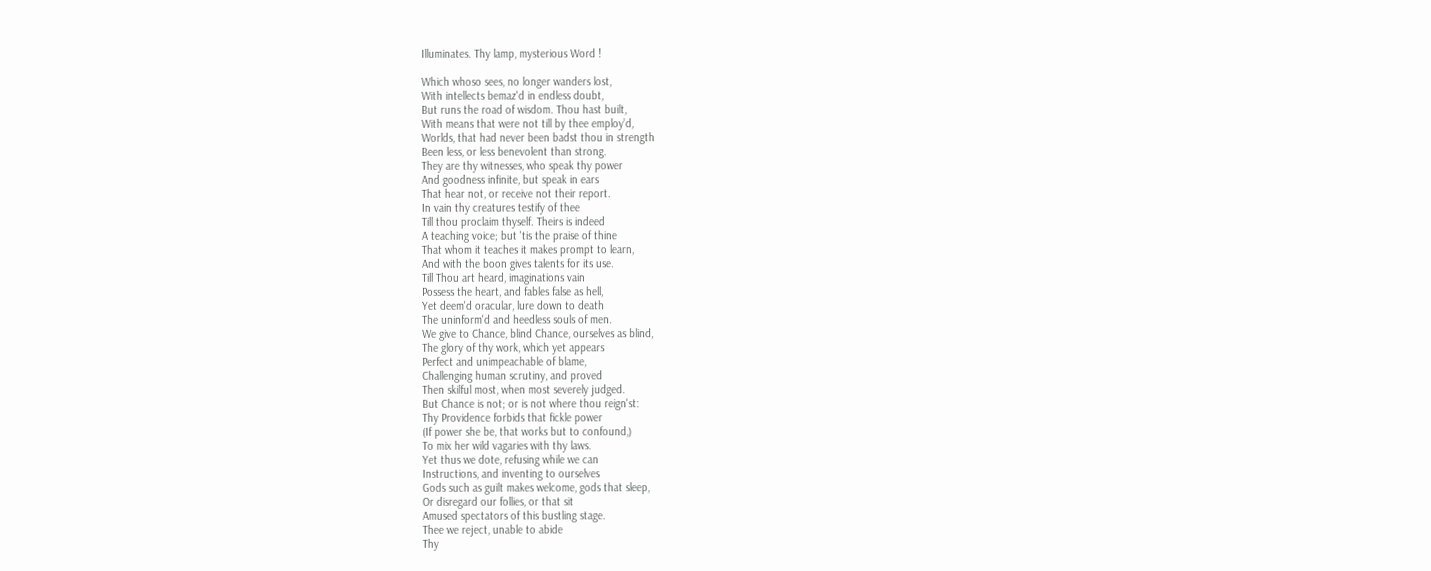Illuminates. Thy lamp, mysterious Word !

Which whoso sees, no longer wanders lost,
With intellects bemaz'd in endless doubt,
But runs the road of wisdom. Thou hast built,
With means that were not till by thee employ’d,
Worlds, that had never been badst thou in strength
Been less, or less benevolent than strong.
They are thy witnesses, who speak thy power
And goodness infinite, but speak in ears
That hear not, or receive not their report.
In vain thy creatures testify of thee
Till thou proclaim thyself. Theirs is indeed
A teaching voice; but 'tis the praise of thine
That whom it teaches it makes prompt to learn,
And with the boon gives talents for its use.
Till Thou art heard, imaginations vain
Possess the heart, and fables false as hell,
Yet deem'd oracular, lure down to death
The uninform'd and heedless souls of men.
We give to Chance, blind Chance, ourselves as blind,
The glory of thy work, which yet appears
Perfect and unimpeachable of blame,
Challenging human scrutiny, and proved
Then skilful most, when most severely judged.
But Chance is not; or is not where thou reign'st:
Thy Providence forbids that fickle power
(If power she be, that works but to confound,)
To mix her wild vagaries with thy laws.
Yet thus we dote, refusing while we can
Instructions, and inventing to ourselves
Gods such as guilt makes welcome, gods that sleep,
Or disregard our follies, or that sit
Amused spectators of this bustling stage.
Thee we reject, unable to abide
Thy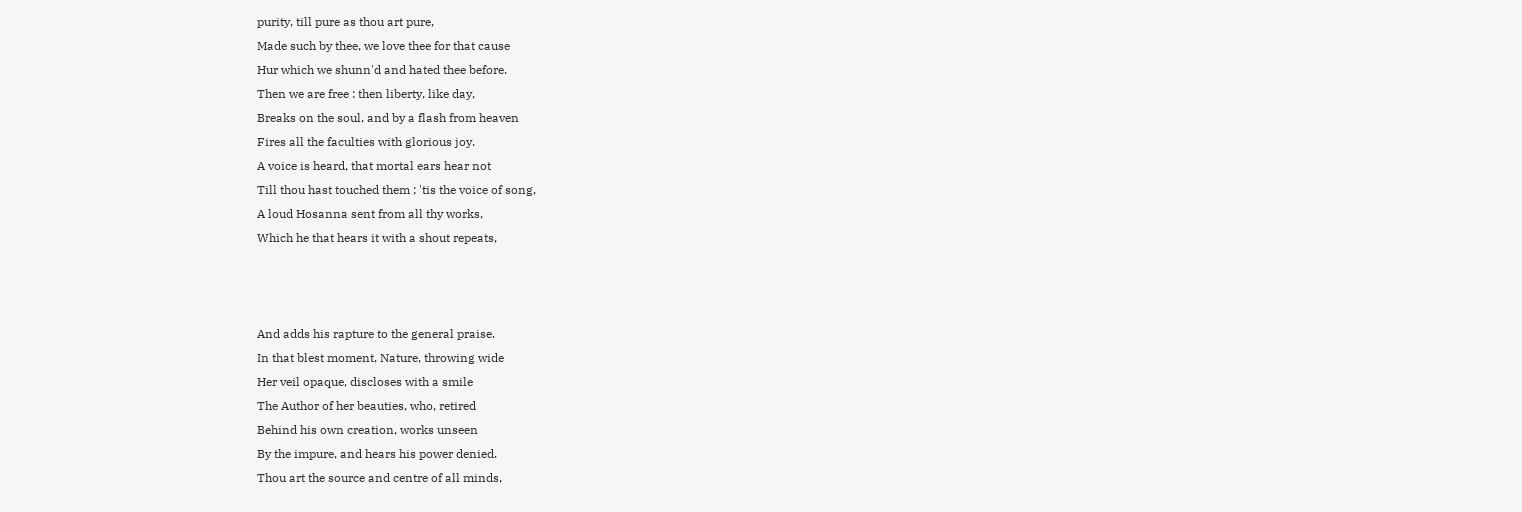purity, till pure as thou art pure,
Made such by thee, we love thee for that cause
Hur which we shunn'd and hated thee before.
Then we are free : then liberty, like day,
Breaks on the soul, and by a flash from heaven
Fires all the faculties with glorious joy.
A voice is heard, that mortal ears hear not
Till thou hast touched them ; 'tis the voice of song,
A loud Hosanna sent from all thy works,
Which he that hears it with a shout repeats,



And adds his rapture to the general praise.
In that blest moment, Nature, throwing wide
Her veil opaque, discloses with a smile
The Author of her beauties, who, retired
Behind his own creation, works unseen
By the impure, and hears his power denied.
Thou art the source and centre of all minds,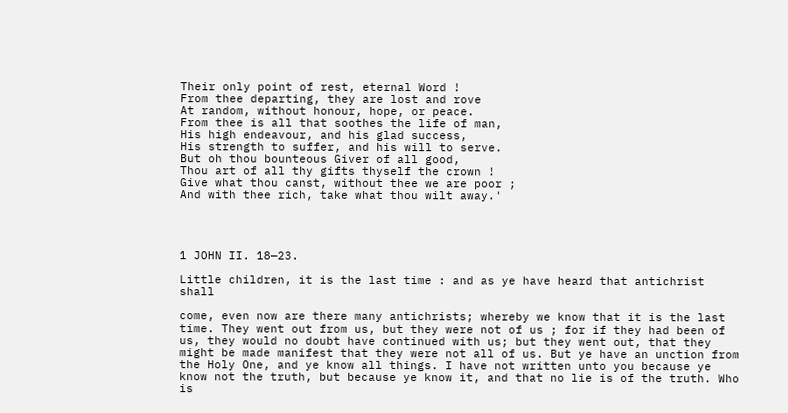Their only point of rest, eternal Word !
From thee departing, they are lost and rove
At random, without honour, hope, or peace.
From thee is all that soothes the life of man,
His high endeavour, and his glad success,
His strength to suffer, and his will to serve.
But oh thou bounteous Giver of all good,
Thou art of all thy gifts thyself the crown !
Give what thou canst, without thee we are poor ;
And with thee rich, take what thou wilt away.'




1 JOHN II. 18—23.

Little children, it is the last time : and as ye have heard that antichrist shall

come, even now are there many antichrists; whereby we know that it is the last time. They went out from us, but they were not of us ; for if they had been of us, they would no doubt have continued with us; but they went out, that they might be made manifest that they were not all of us. But ye have an unction from the Holy One, and ye know all things. I have not written unto you because ye know not the truth, but because ye know it, and that no lie is of the truth. Who is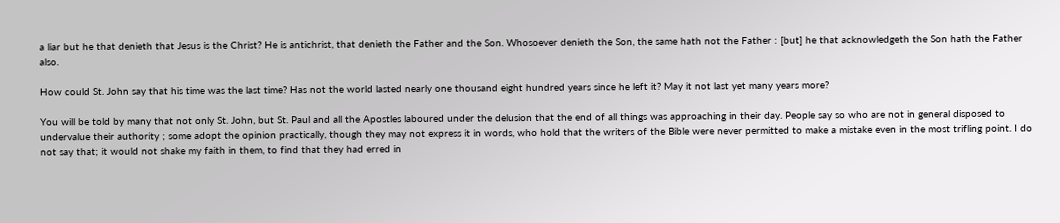a liar but he that denieth that Jesus is the Christ? He is antichrist, that denieth the Father and the Son. Whosoever denieth the Son, the same hath not the Father : [but] he that acknowledgeth the Son hath the Father also.

How could St. John say that his time was the last time? Has not the world lasted nearly one thousand eight hundred years since he left it? May it not last yet many years more?

You will be told by many that not only St. John, but St. Paul and all the Apostles laboured under the delusion that the end of all things was approaching in their day. People say so who are not in general disposed to undervalue their authority ; some adopt the opinion practically, though they may not express it in words, who hold that the writers of the Bible were never permitted to make a mistake even in the most trifling point. I do not say that; it would not shake my faith in them, to find that they had erred in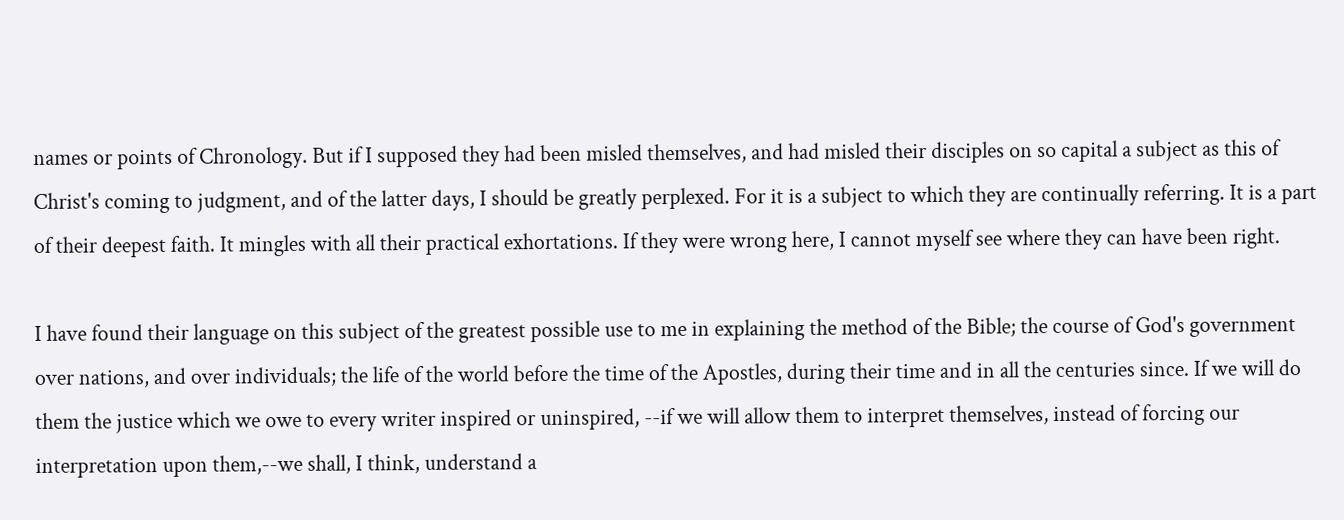names or points of Chronology. But if I supposed they had been misled themselves, and had misled their disciples on so capital a subject as this of Christ's coming to judgment, and of the latter days, I should be greatly perplexed. For it is a subject to which they are continually referring. It is a part of their deepest faith. It mingles with all their practical exhortations. If they were wrong here, I cannot myself see where they can have been right.

I have found their language on this subject of the greatest possible use to me in explaining the method of the Bible; the course of God's government over nations, and over individuals; the life of the world before the time of the Apostles, during their time and in all the centuries since. If we will do them the justice which we owe to every writer inspired or uninspired, --if we will allow them to interpret themselves, instead of forcing our interpretation upon them,--we shall, I think, understand a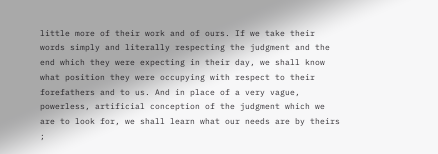little more of their work and of ours. If we take their words simply and literally respecting the judgment and the end which they were expecting in their day, we shall know what position they were occupying with respect to their forefathers and to us. And in place of a very vague, powerless, artificial conception of the judgment which we are to look for, we shall learn what our needs are by theirs ;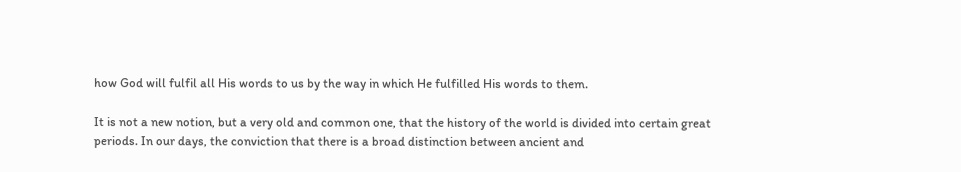how God will fulfil all His words to us by the way in which He fulfilled His words to them.

It is not a new notion, but a very old and common one, that the history of the world is divided into certain great periods. In our days, the conviction that there is a broad distinction between ancient and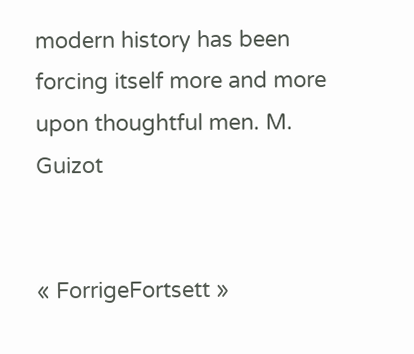modern history has been forcing itself more and more upon thoughtful men. M. Guizot


« ForrigeFortsett »